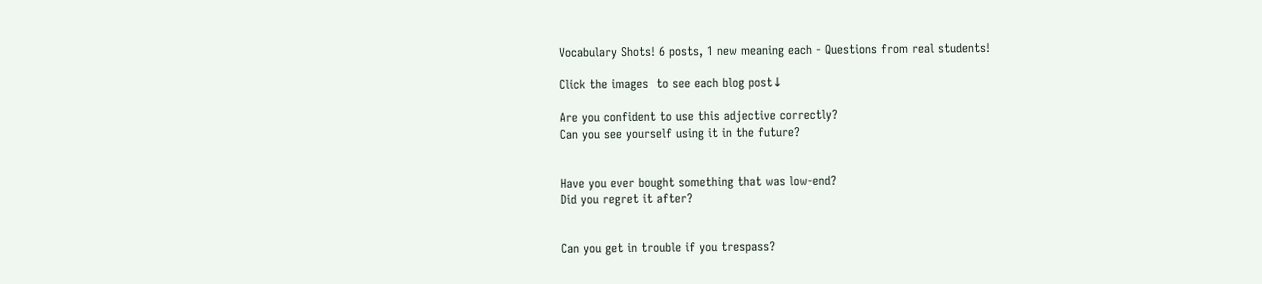Vocabulary Shots! 6 posts, 1 new meaning each - Questions from real students!

Click the images  to see each blog post↓

Are you confident to use this adjective correctly?
Can you see yourself using it in the future?


Have you ever bought something that was low-end?
Did you regret it after?


Can you get in trouble if you trespass?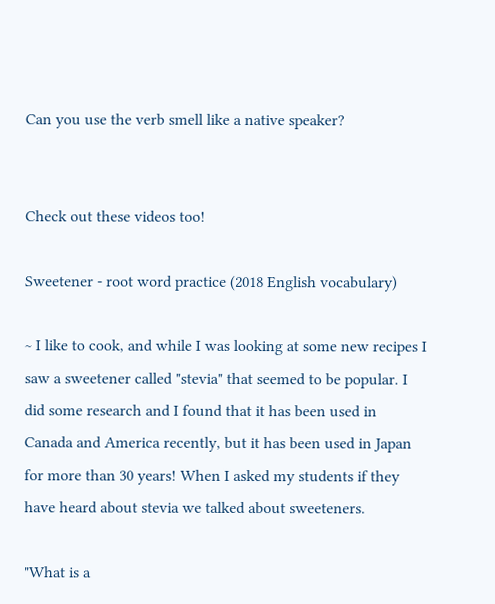Can you use the verb smell like a native speaker?


Check out these videos too!

Sweetener - root word practice (2018 English vocabulary)

~ I like to cook, and while I was looking at some new recipes I saw a sweetener called "stevia" that seemed to be popular. I did some research and I found that it has been used in Canada and America recently, but it has been used in Japan for more than 30 years! When I asked my students if they have heard about stevia we talked about sweeteners.

"What is a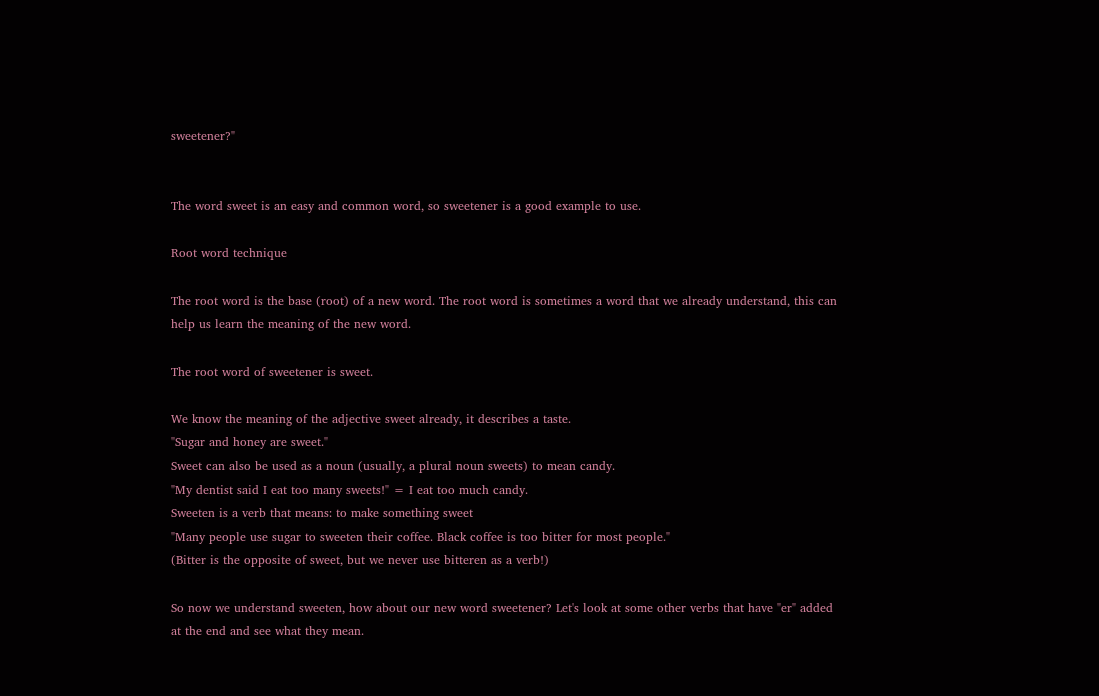sweetener?"


The word sweet is an easy and common word, so sweetener is a good example to use.

Root word technique

The root word is the base (root) of a new word. The root word is sometimes a word that we already understand, this can help us learn the meaning of the new word.

The root word of sweetener is sweet.

We know the meaning of the adjective sweet already, it describes a taste.
"Sugar and honey are sweet."
Sweet can also be used as a noun (usually, a plural noun sweets) to mean candy.
"My dentist said I eat too many sweets!" = I eat too much candy.
Sweeten is a verb that means: to make something sweet
"Many people use sugar to sweeten their coffee. Black coffee is too bitter for most people."
(Bitter is the opposite of sweet, but we never use bitteren as a verb!)

So now we understand sweeten, how about our new word sweetener? Let's look at some other verbs that have "er" added at the end and see what they mean.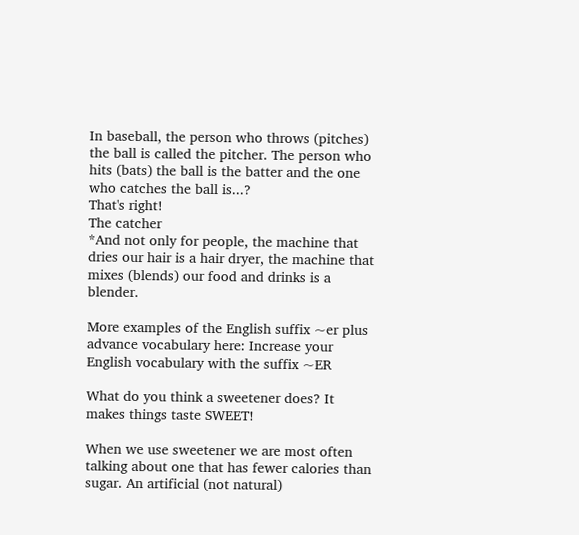In baseball, the person who throws (pitches) the ball is called the pitcher. The person who hits (bats) the ball is the batter and the one who catches the ball is...?
That's right!
The catcher
*And not only for people, the machine that dries our hair is a hair dryer, the machine that mixes (blends) our food and drinks is a blender.

More examples of the English suffix ~er plus advance vocabulary here: Increase your English vocabulary with the suffix ~ER

What do you think a sweetener does? It makes things taste SWEET!

When we use sweetener we are most often talking about one that has fewer calories than sugar. An artificial (not natural)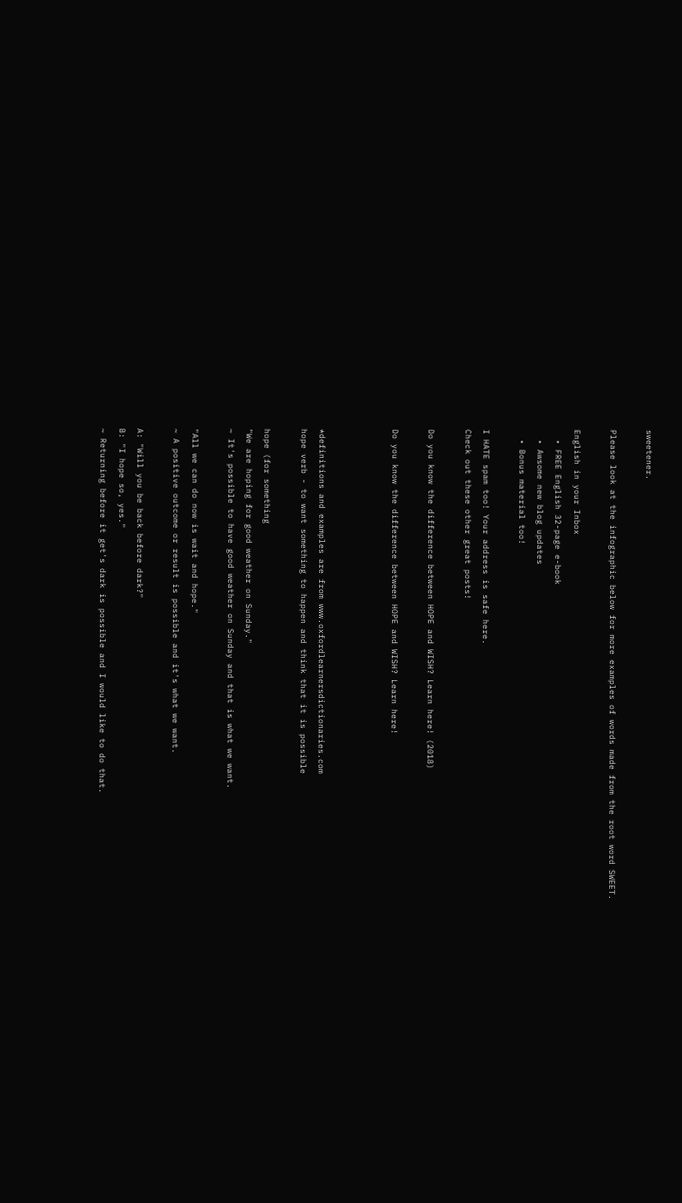sweetener.

Please look at the infographic below for more examples of words made from the root word SWEET.

English in your Inbox
  • FREE English 32-page e-book
  • Awsome new blog updates
  • Bonus material too!

I HATE spam too! Your address is safe here.
Check out these other great posts!

Do you know the difference between HOPE and WISH? Learn here! (2018)

Do you know the difference between HOPE and WISH? Learn here!



*definitions and examples are from www.oxfordlearnersdictionaries.com
hope verb - to want something to happen and think that it is possible

hope (for something
"We are hoping for good weather on Sunday."
~ It's possible to have good weather on Sunday and that is what we want.

"All we can do now is wait and hope."
~ A positive outcome or result is possible and it's what we want.

A: "Will you be back before dark?"
B: "I hope so, yes."
~ Returning before it get's dark is possible and I would like to do that.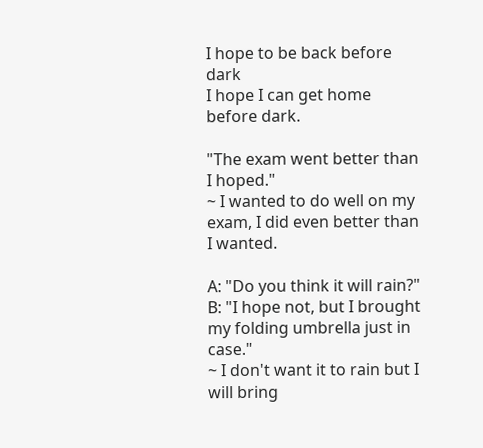I hope to be back before dark
I hope I can get home before dark.

"The exam went better than I hoped."
~ I wanted to do well on my exam, I did even better than I wanted.

A: "Do you think it will rain?"
B: "I hope not, but I brought my folding umbrella just in case."
~ I don't want it to rain but I will bring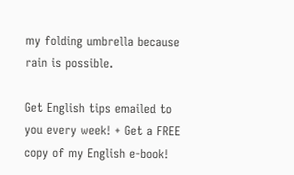my folding umbrella because rain is possible.

Get English tips emailed to you every week! + Get a FREE copy of my English e-book!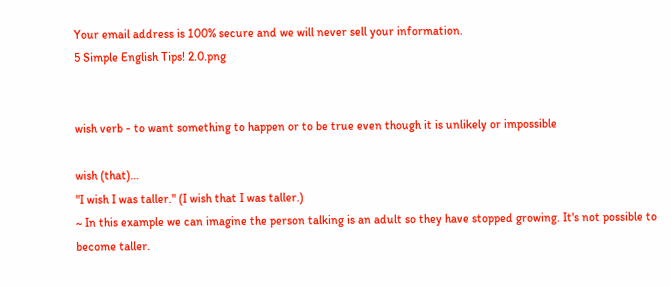Your email address is 100% secure and we will never sell your information.
5 Simple English Tips! 2.0.png


wish verb - to want something to happen or to be true even though it is unlikely or impossible

wish (that)…
"I wish I was taller." (I wish that I was taller.)
~ In this example we can imagine the person talking is an adult so they have stopped growing. It's not possible to become taller.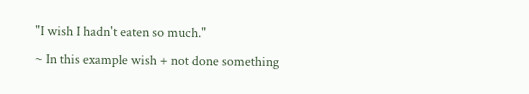"I wish I hadn't eaten so much."
~ In this example wish + not done something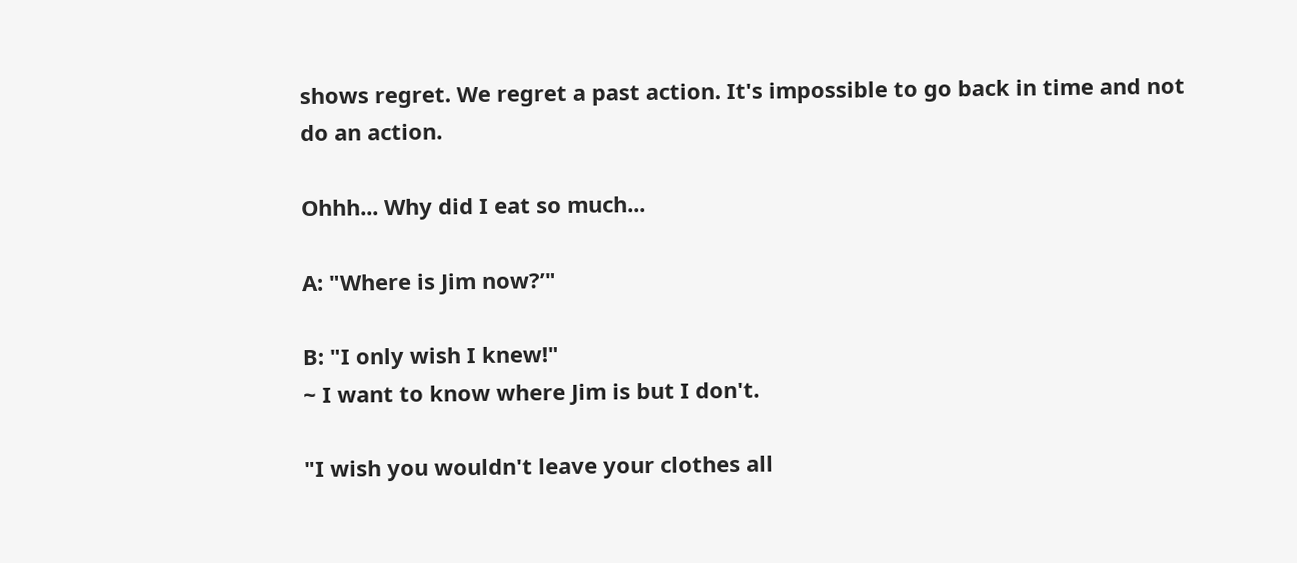shows regret. We regret a past action. It's impossible to go back in time and not do an action.

Ohhh... Why did I eat so much...

A: "Where is Jim now?’"

B: "I only wish I knew!"
~ I want to know where Jim is but I don't.

"I wish you wouldn't leave your clothes all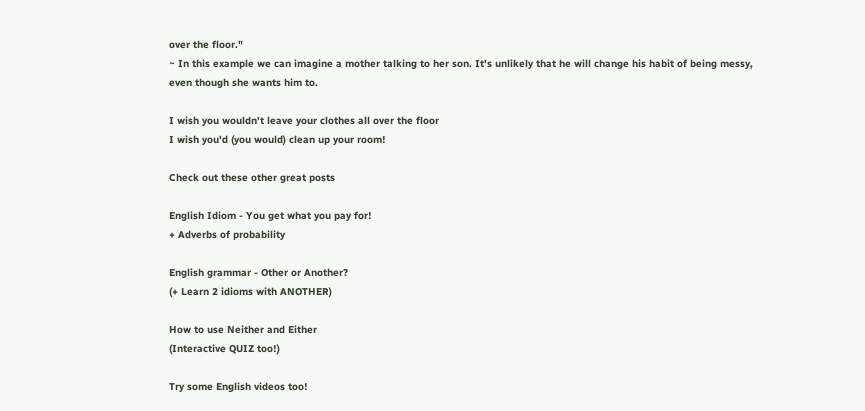over the floor."
~ In this example we can imagine a mother talking to her son. It's unlikely that he will change his habit of being messy, even though she wants him to.

I wish you wouldn't leave your clothes all over the floor
I wish you'd (you would) clean up your room!

Check out these other great posts

English Idiom - You get what you pay for!
+ Adverbs of probability

English grammar - Other or Another?
(+ Learn 2 idioms with ANOTHER)

How to use Neither and Either
(Interactive QUIZ too!)

Try some English videos too!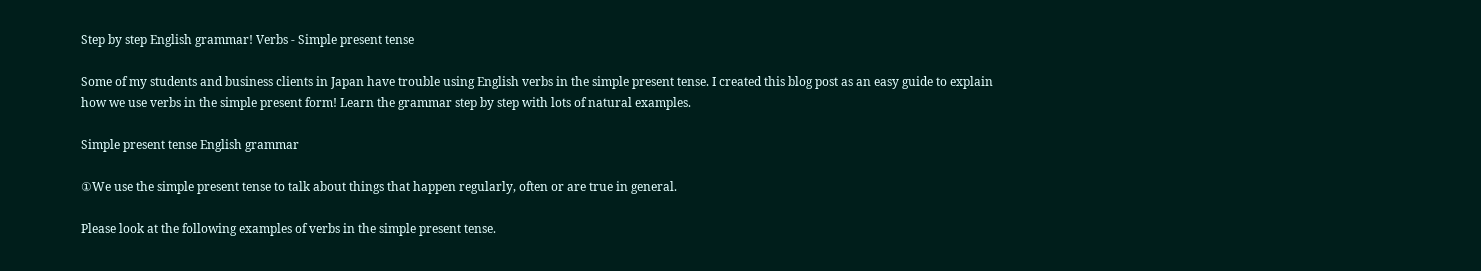Step by step English grammar! Verbs - Simple present tense

Some of my students and business clients in Japan have trouble using English verbs in the simple present tense. I created this blog post as an easy guide to explain how we use verbs in the simple present form! Learn the grammar step by step with lots of natural examples.

Simple present tense English grammar

①We use the simple present tense to talk about things that happen regularly, often or are true in general.

Please look at the following examples of verbs in the simple present tense.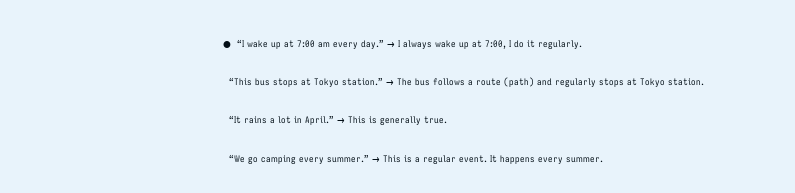●  “I wake up at 7:00 am every day.” → I always wake up at 7:00, I do it regularly.

  “This bus stops at Tokyo station.” → The bus follows a route (path) and regularly stops at Tokyo station.

  “It rains a lot in April.” → This is generally true.

  “We go camping every summer.” → This is a regular event. It happens every summer.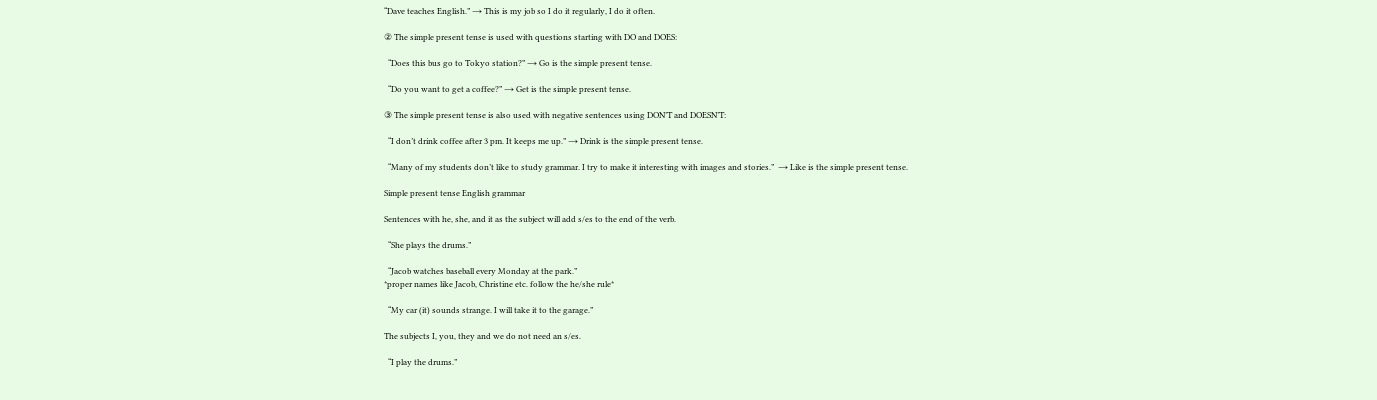“Dave teaches English.” → This is my job so I do it regularly, I do it often.

② The simple present tense is used with questions starting with DO and DOES:

  “Does this bus go to Tokyo station?” → Go is the simple present tense.

  “Do you want to get a coffee?” → Get is the simple present tense.

③ The simple present tense is also used with negative sentences using DON’T and DOESN’T:

  “I don’t drink coffee after 3 pm. It keeps me up.” → Drink is the simple present tense.

  “Many of my students don’t like to study grammar. I try to make it interesting with images and stories.”  → Like is the simple present tense.

Simple present tense English grammar

Sentences with he, she, and it as the subject will add s/es to the end of the verb.

  “She plays the drums.”

  “Jacob watches baseball every Monday at the park.”
*proper names like Jacob, Christine etc. follow the he/she rule*

  “My car (it) sounds strange. I will take it to the garage.”

The subjects I, you, they and we do not need an s/es.

  “I play the drums.”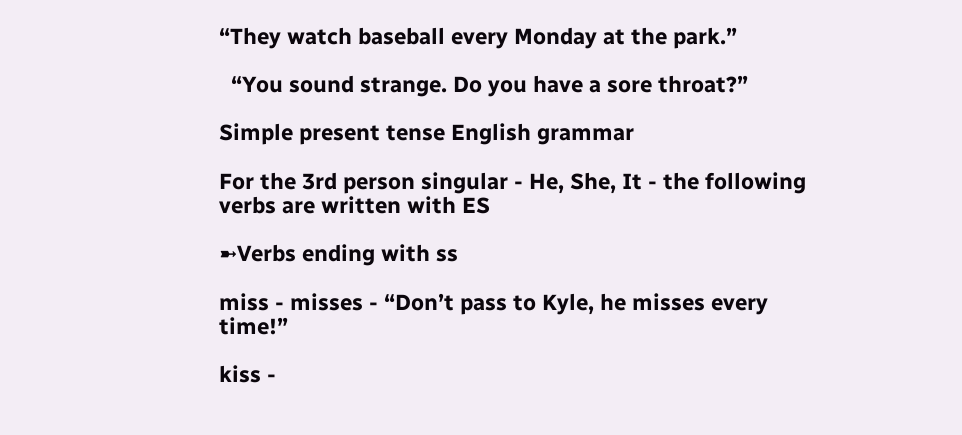“They watch baseball every Monday at the park.”

  “You sound strange. Do you have a sore throat?”

Simple present tense English grammar

For the 3rd person singular - He, She, It - the following verbs are written with ES

➼Verbs ending with ss

miss - misses - “Don’t pass to Kyle, he misses every time!”

kiss -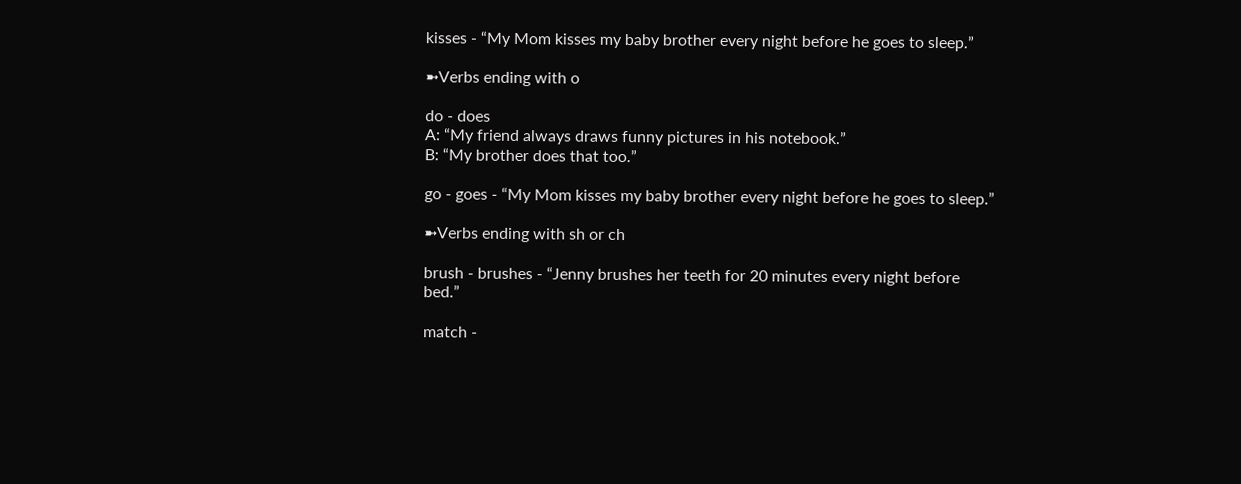kisses - “My Mom kisses my baby brother every night before he goes to sleep.”

➼Verbs ending with o

do - does
A: “My friend always draws funny pictures in his notebook.”
B: “My brother does that too.”

go - goes - “My Mom kisses my baby brother every night before he goes to sleep.”

➼Verbs ending with sh or ch

brush - brushes - “Jenny brushes her teeth for 20 minutes every night before bed.”

match -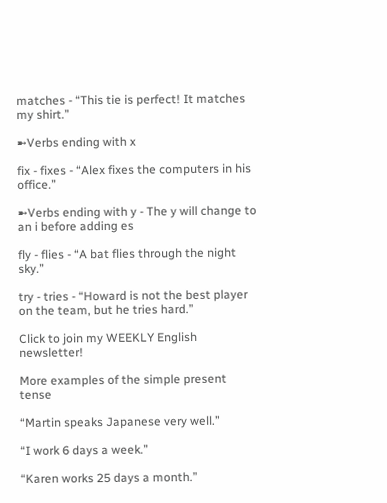matches - “This tie is perfect! It matches my shirt.”

➼Verbs ending with x

fix - fixes - “Alex fixes the computers in his office.”

➼Verbs ending with y - The y will change to an i before adding es

fly - flies - “A bat flies through the night sky.”

try - tries - “Howard is not the best player on the team, but he tries hard.”

Click to join my WEEKLY English newsletter!

More examples of the simple present tense

“Martin speaks Japanese very well.”

“I work 6 days a week.”

“Karen works 25 days a month.”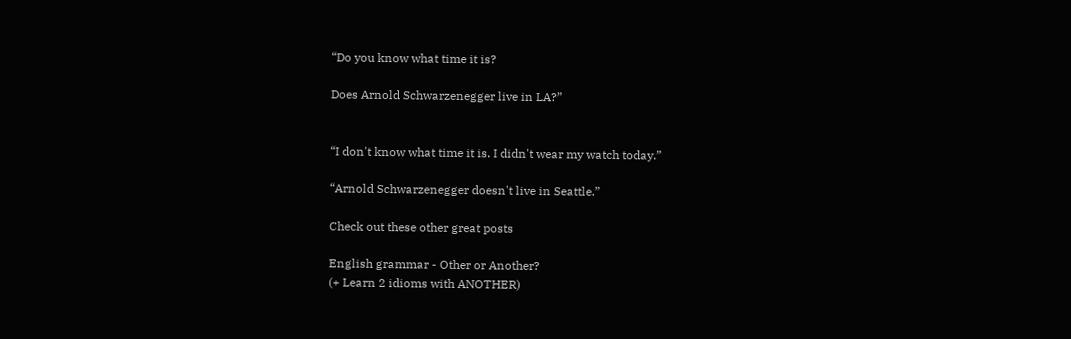“Do you know what time it is?

Does Arnold Schwarzenegger live in LA?”


“I don't know what time it is. I didn't wear my watch today.”

“Arnold Schwarzenegger doesn't live in Seattle.”

Check out these other great posts

English grammar - Other or Another?
(+ Learn 2 idioms with ANOTHER)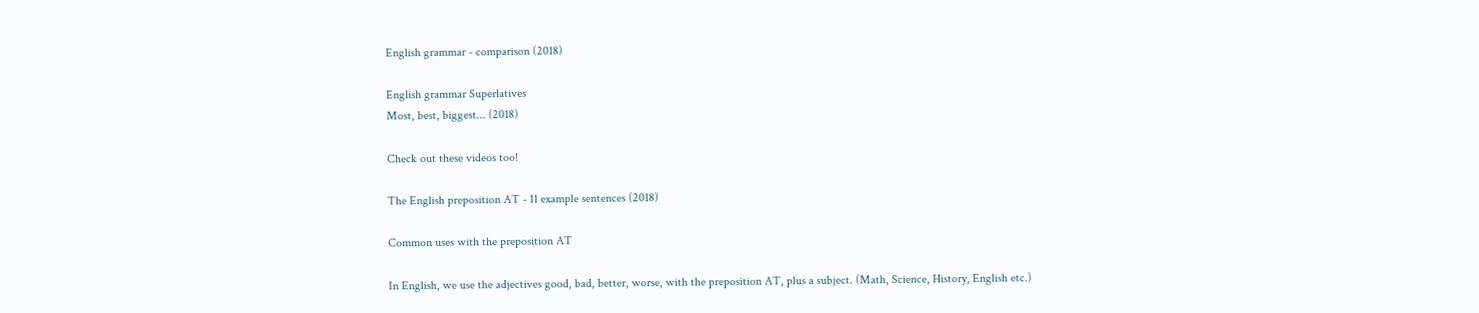English grammar - comparison (2018)

English grammar Superlatives
Most, best, biggest... (2018)

Check out these videos too!

The English preposition AT - 11 example sentences (2018)

Common uses with the preposition AT

In English, we use the adjectives good, bad, better, worse, with the preposition AT, plus a subject. (Math, Science, History, English etc.)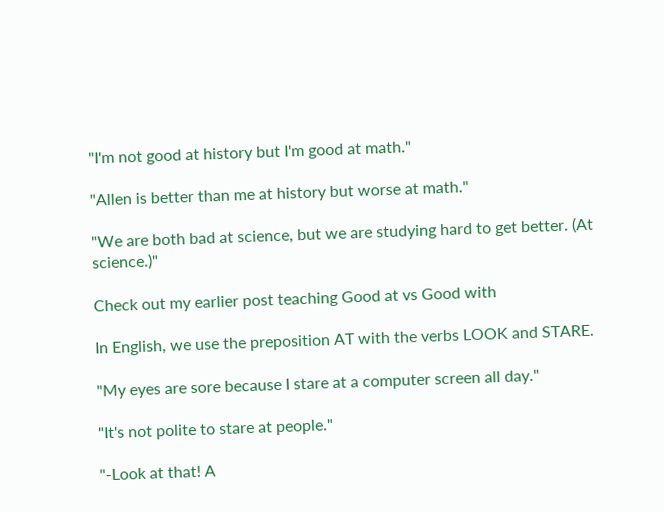"I'm not good at history but I'm good at math."

"Allen is better than me at history but worse at math."

"We are both bad at science, but we are studying hard to get better. (At science.)"

Check out my earlier post teaching Good at vs Good with

In English, we use the preposition AT with the verbs LOOK and STARE.

"My eyes are sore because I stare at a computer screen all day."

"It's not polite to stare at people."

"-Look at that! A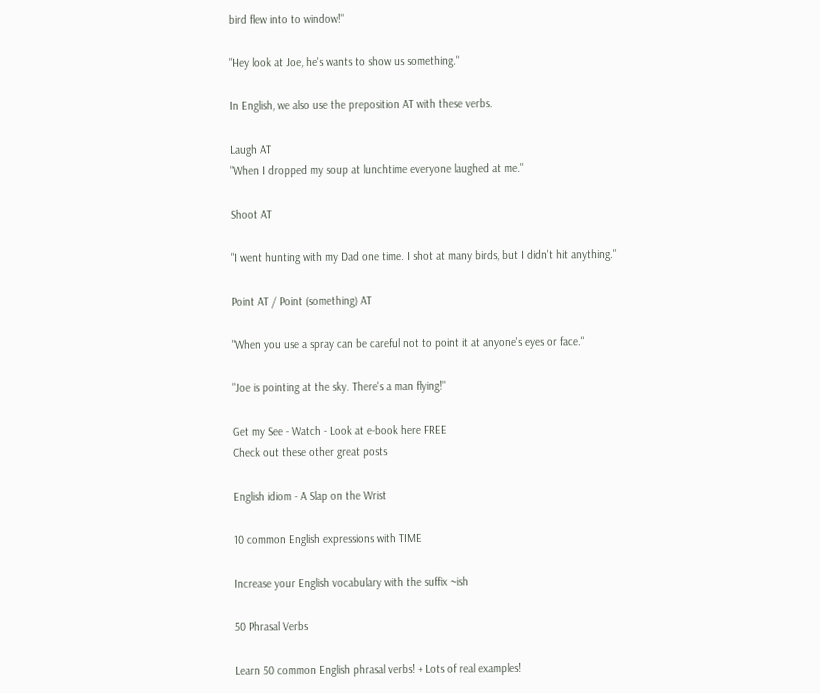bird flew into to window!"

"Hey look at Joe, he's wants to show us something."

In English, we also use the preposition AT with these verbs.

Laugh AT
"When I dropped my soup at lunchtime everyone laughed at me."

Shoot AT

"I went hunting with my Dad one time. I shot at many birds, but I didn't hit anything."

Point AT / Point (something) AT

"When you use a spray can be careful not to point it at anyone's eyes or face."

"Joe is pointing at the sky. There's a man flying!"

Get my See - Watch - Look at e-book here FREE
Check out these other great posts

English idiom - A Slap on the Wrist

10 common English expressions with TIME

Increase your English vocabulary with the suffix ~ish

50 Phrasal Verbs

Learn 50 common English phrasal verbs! + Lots of real examples!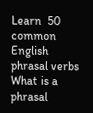Learn  50 common English phrasal verbs  What is a phrasal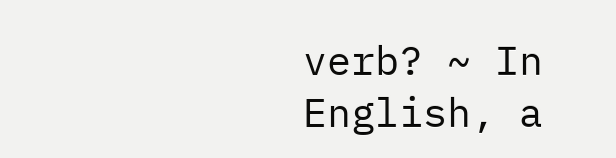verb? ~ In English, a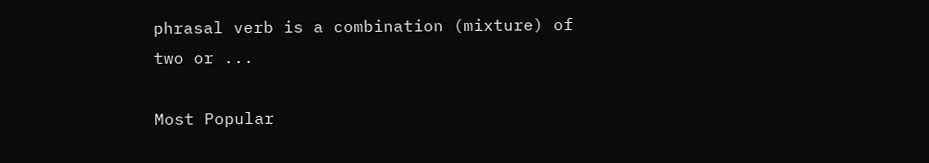phrasal verb is a combination (mixture) of two or ...

Most Popular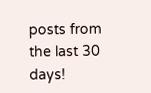posts from the last 30 days!